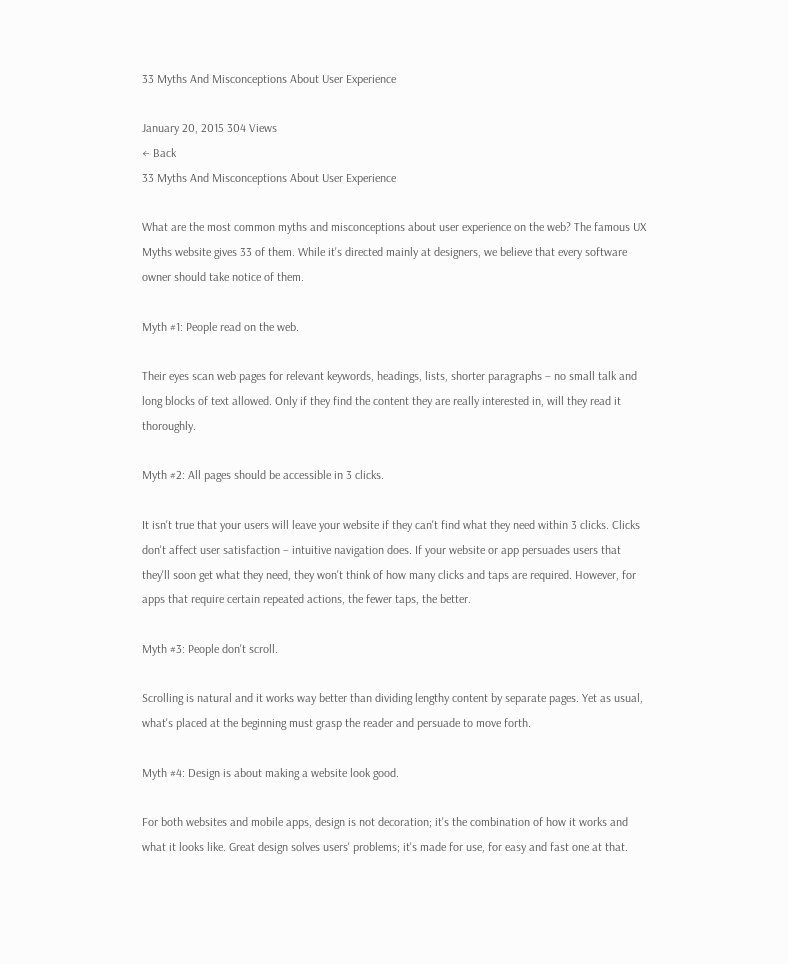33 Myths And Misconceptions About User Experience

January 20, 2015 304 Views
← Back
33 Myths And Misconceptions About User Experience

What are the most common myths and misconceptions about user experience on the web? The famous UX Myths website gives 33 of them. While it's directed mainly at designers, we believe that every software owner should take notice of them.

Myth #1: People read on the web.

Their eyes scan web pages for relevant keywords, headings, lists, shorter paragraphs – no small talk and long blocks of text allowed. Only if they find the content they are really interested in, will they read it thoroughly.

Myth #2: All pages should be accessible in 3 clicks.

It isn't true that your users will leave your website if they can't find what they need within 3 clicks. Clicks don't affect user satisfaction – intuitive navigation does. If your website or app persuades users that they'll soon get what they need, they won't think of how many clicks and taps are required. However, for apps that require certain repeated actions, the fewer taps, the better.

Myth #3: People don't scroll.

Scrolling is natural and it works way better than dividing lengthy content by separate pages. Yet as usual, what's placed at the beginning must grasp the reader and persuade to move forth.

Myth #4: Design is about making a website look good.

For both websites and mobile apps, design is not decoration; it's the combination of how it works and what it looks like. Great design solves users' problems; it's made for use, for easy and fast one at that.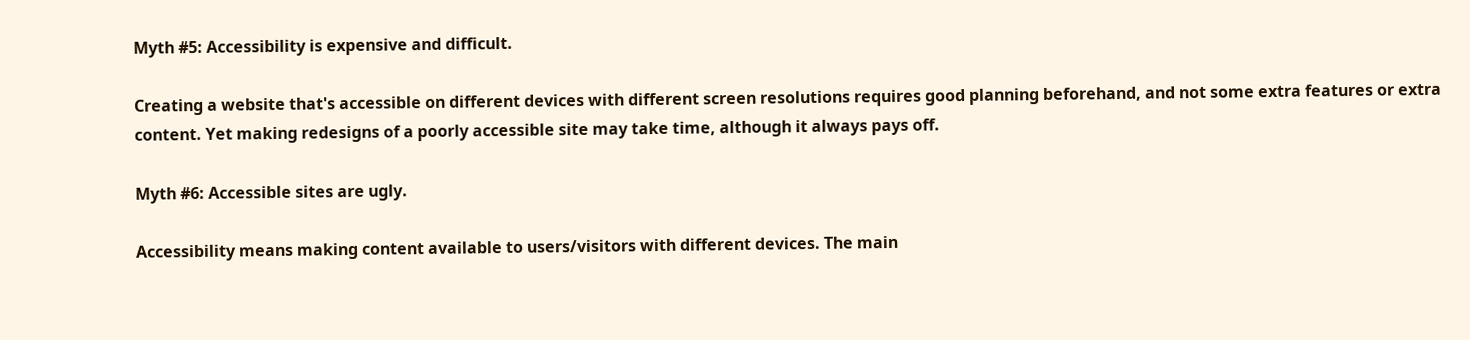Myth #5: Accessibility is expensive and difficult.

Creating a website that's accessible on different devices with different screen resolutions requires good planning beforehand, and not some extra features or extra content. Yet making redesigns of a poorly accessible site may take time, although it always pays off.

Myth #6: Accessible sites are ugly.

Accessibility means making content available to users/visitors with different devices. The main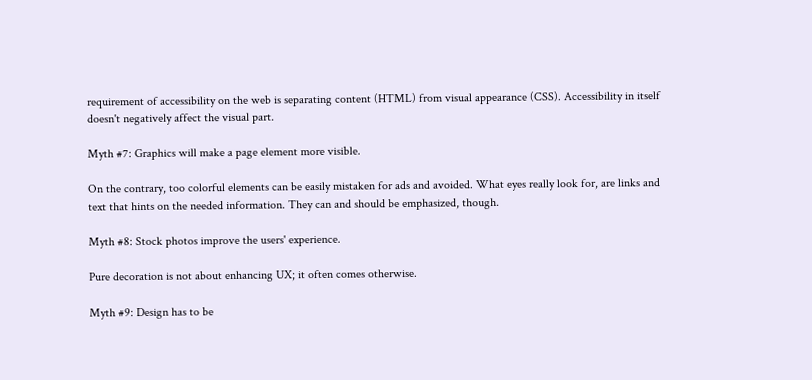requirement of accessibility on the web is separating content (HTML) from visual appearance (CSS). Accessibility in itself doesn't negatively affect the visual part.

Myth #7: Graphics will make a page element more visible.

On the contrary, too colorful elements can be easily mistaken for ads and avoided. What eyes really look for, are links and text that hints on the needed information. They can and should be emphasized, though.

Myth #8: Stock photos improve the users' experience.

Pure decoration is not about enhancing UX; it often comes otherwise.

Myth #9: Design has to be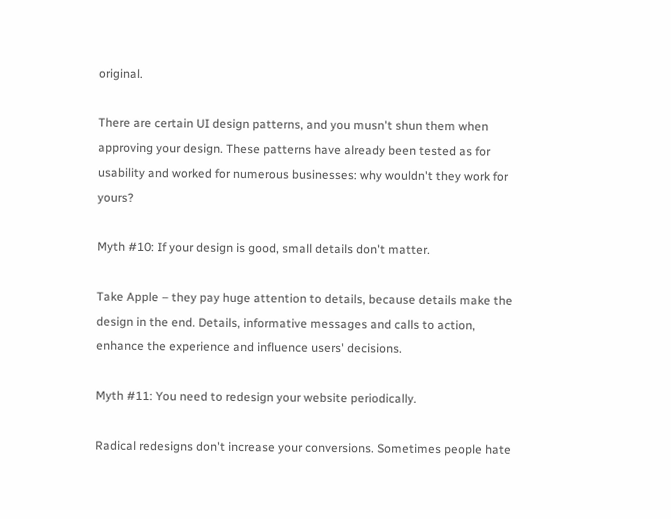original.

There are certain UI design patterns, and you musn't shun them when approving your design. These patterns have already been tested as for usability and worked for numerous businesses: why wouldn't they work for yours?

Myth #10: If your design is good, small details don't matter.

Take Apple – they pay huge attention to details, because details make the design in the end. Details, informative messages and calls to action, enhance the experience and influence users' decisions.

Myth #11: You need to redesign your website periodically.

Radical redesigns don't increase your conversions. Sometimes people hate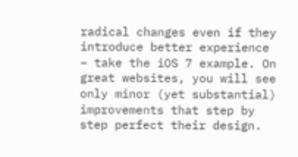radical changes even if they introduce better experience – take the iOS 7 example. On great websites, you will see only minor (yet substantial) improvements that step by step perfect their design.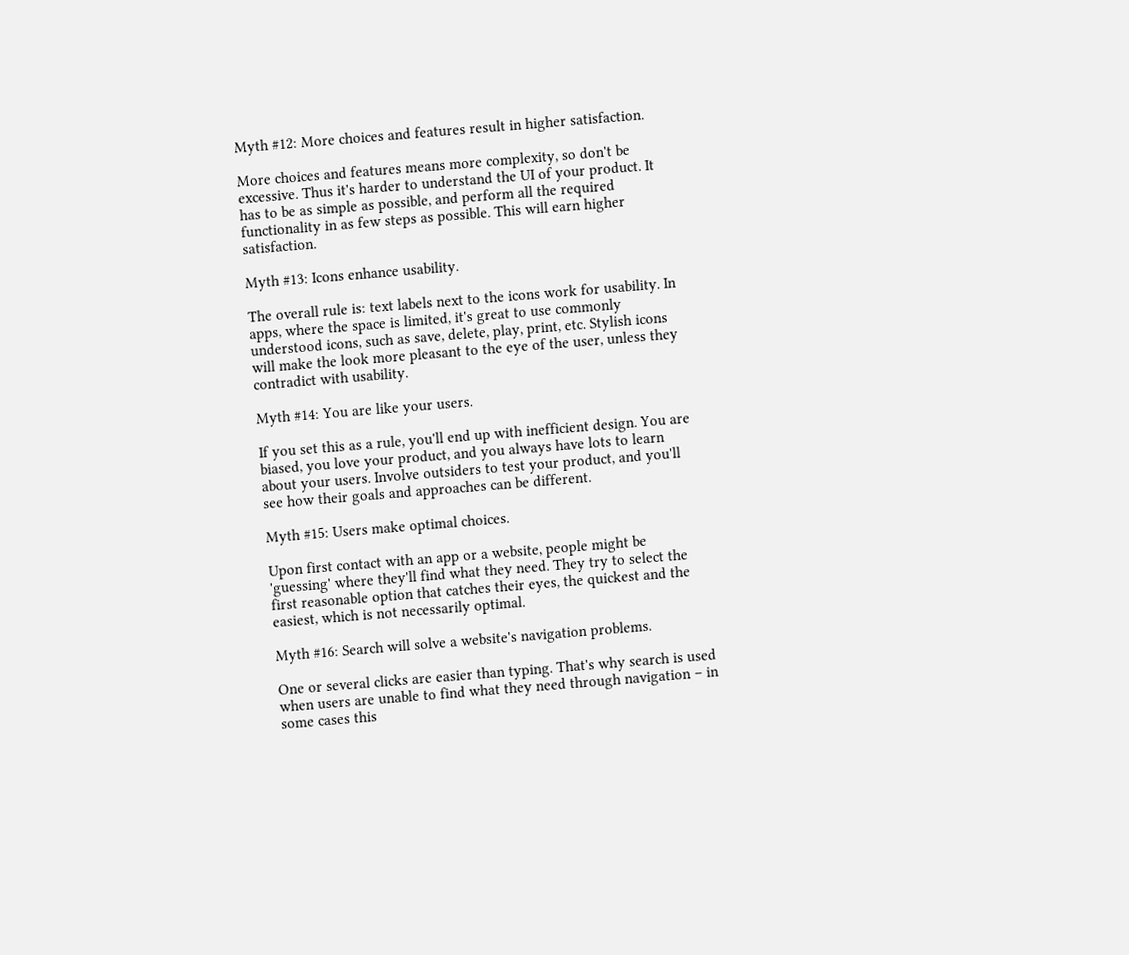Myth #12: More choices and features result in higher satisfaction.

More choices and features means more complexity, so don't be excessive. Thus it's harder to understand the UI of your product. It has to be as simple as possible, and perform all the required functionality in as few steps as possible. This will earn higher satisfaction.

Myth #13: Icons enhance usability.

The overall rule is: text labels next to the icons work for usability. In apps, where the space is limited, it's great to use commonly understood icons, such as save, delete, play, print, etc. Stylish icons will make the look more pleasant to the eye of the user, unless they contradict with usability.

Myth #14: You are like your users.

If you set this as a rule, you'll end up with inefficient design. You are biased, you love your product, and you always have lots to learn about your users. Involve outsiders to test your product, and you'll see how their goals and approaches can be different.

Myth #15: Users make optimal choices.

Upon first contact with an app or a website, people might be 'guessing' where they'll find what they need. They try to select the first reasonable option that catches their eyes, the quickest and the easiest, which is not necessarily optimal.

Myth #16: Search will solve a website's navigation problems.

One or several clicks are easier than typing. That's why search is used when users are unable to find what they need through navigation – in some cases this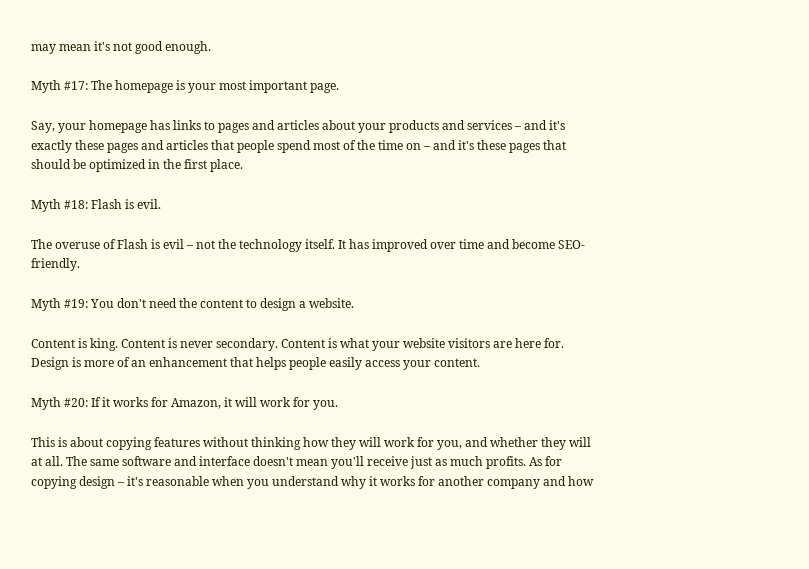may mean it's not good enough.

Myth #17: The homepage is your most important page.

Say, your homepage has links to pages and articles about your products and services – and it's exactly these pages and articles that people spend most of the time on – and it's these pages that should be optimized in the first place.

Myth #18: Flash is evil.

The overuse of Flash is evil – not the technology itself. It has improved over time and become SEO-friendly.

Myth #19: You don't need the content to design a website.

Content is king. Content is never secondary. Content is what your website visitors are here for. Design is more of an enhancement that helps people easily access your content.

Myth #20: If it works for Amazon, it will work for you.

This is about copying features without thinking how they will work for you, and whether they will at all. The same software and interface doesn't mean you'll receive just as much profits. As for copying design – it's reasonable when you understand why it works for another company and how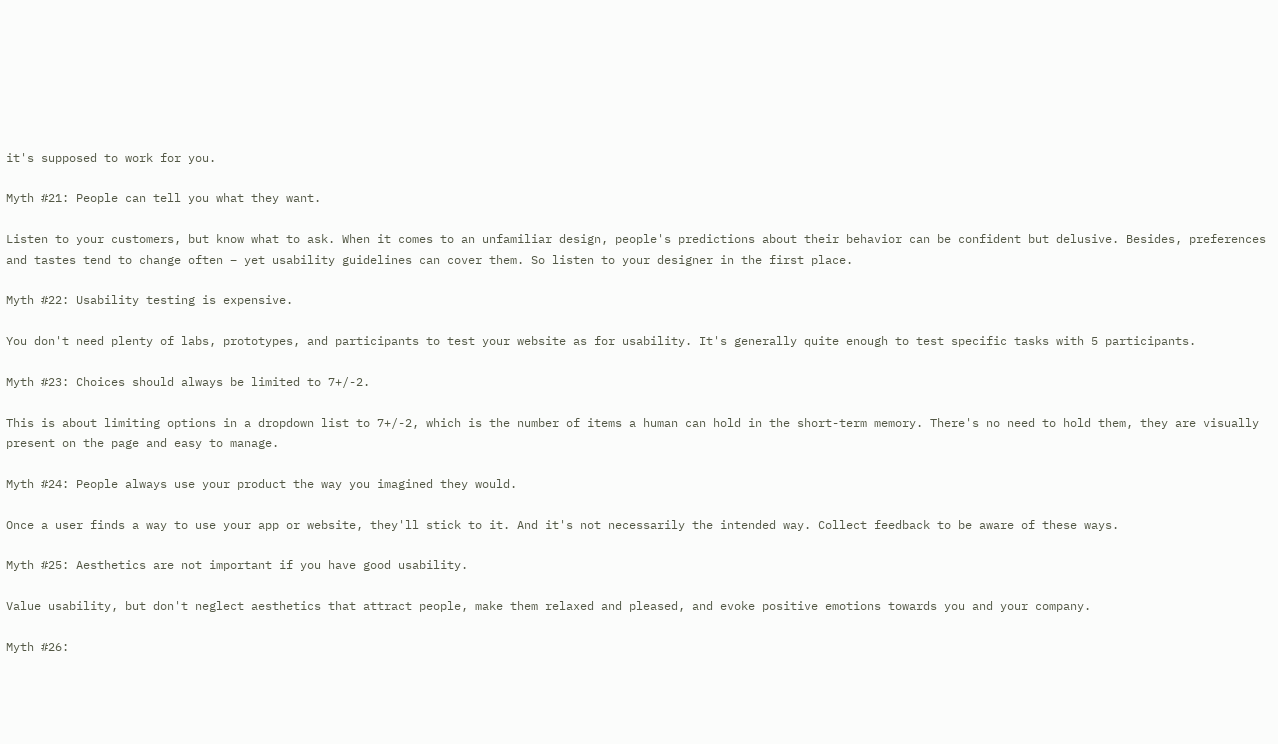it's supposed to work for you.

Myth #21: People can tell you what they want.

Listen to your customers, but know what to ask. When it comes to an unfamiliar design, people's predictions about their behavior can be confident but delusive. Besides, preferences and tastes tend to change often – yet usability guidelines can cover them. So listen to your designer in the first place.

Myth #22: Usability testing is expensive.

You don't need plenty of labs, prototypes, and participants to test your website as for usability. It's generally quite enough to test specific tasks with 5 participants.

Myth #23: Choices should always be limited to 7+/-2.

This is about limiting options in a dropdown list to 7+/-2, which is the number of items a human can hold in the short-term memory. There's no need to hold them, they are visually present on the page and easy to manage.

Myth #24: People always use your product the way you imagined they would.

Once a user finds a way to use your app or website, they'll stick to it. And it's not necessarily the intended way. Collect feedback to be aware of these ways.

Myth #25: Aesthetics are not important if you have good usability.

Value usability, but don't neglect aesthetics that attract people, make them relaxed and pleased, and evoke positive emotions towards you and your company.

Myth #26: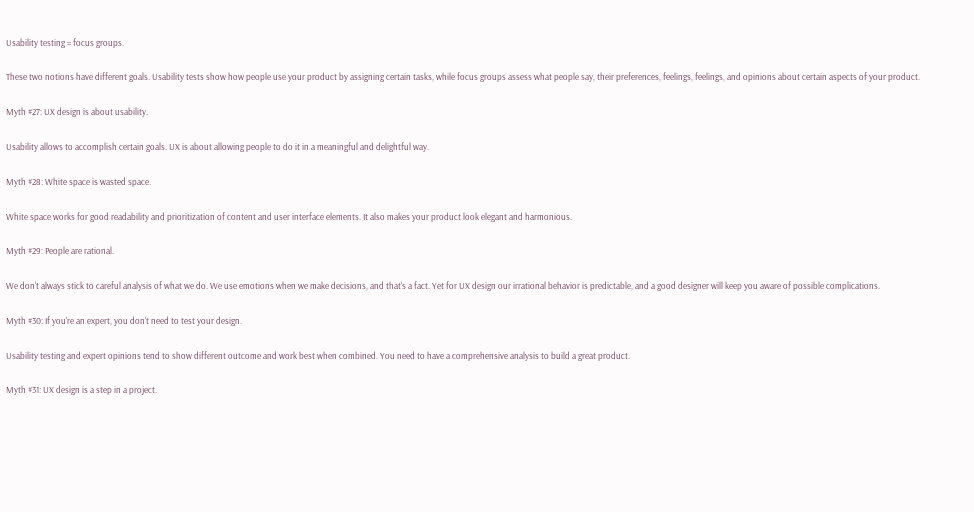Usability testing = focus groups.

These two notions have different goals. Usability tests show how people use your product by assigning certain tasks, while focus groups assess what people say, their preferences, feelings, feelings, and opinions about certain aspects of your product.

Myth #27: UX design is about usability.

Usability allows to accomplish certain goals. UX is about allowing people to do it in a meaningful and delightful way.

Myth #28: White space is wasted space.

White space works for good readability and prioritization of content and user interface elements. It also makes your product look elegant and harmonious.

Myth #29: People are rational.

We don't always stick to careful analysis of what we do. We use emotions when we make decisions, and that's a fact. Yet for UX design our irrational behavior is predictable, and a good designer will keep you aware of possible complications.

Myth #30: If you're an expert, you don't need to test your design.

Usability testing and expert opinions tend to show different outcome and work best when combined. You need to have a comprehensive analysis to build a great product.

Myth #31: UX design is a step in a project.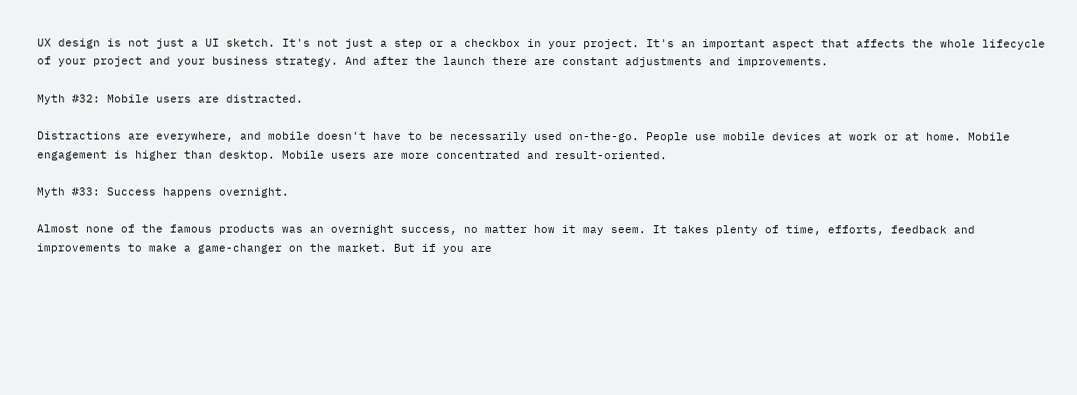UX design is not just a UI sketch. It's not just a step or a checkbox in your project. It's an important aspect that affects the whole lifecycle of your project and your business strategy. And after the launch there are constant adjustments and improvements.

Myth #32: Mobile users are distracted.

Distractions are everywhere, and mobile doesn't have to be necessarily used on-the-go. People use mobile devices at work or at home. Mobile engagement is higher than desktop. Mobile users are more concentrated and result-oriented.

Myth #33: Success happens overnight.

Almost none of the famous products was an overnight success, no matter how it may seem. It takes plenty of time, efforts, feedback and improvements to make a game-changer on the market. But if you are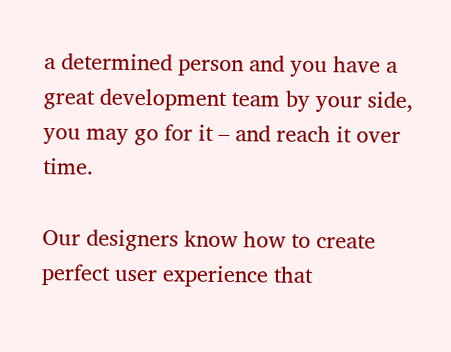a determined person and you have a great development team by your side, you may go for it – and reach it over time.

Our designers know how to create perfect user experience that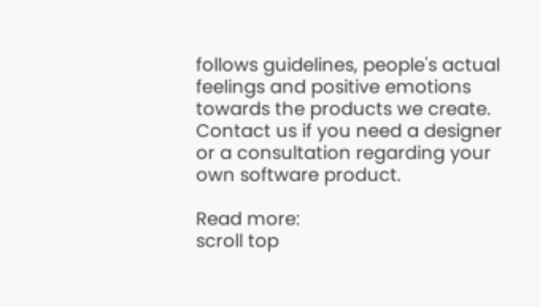follows guidelines, people's actual feelings and positive emotions towards the products we create. Contact us if you need a designer or a consultation regarding your own software product.

Read more:
scroll top